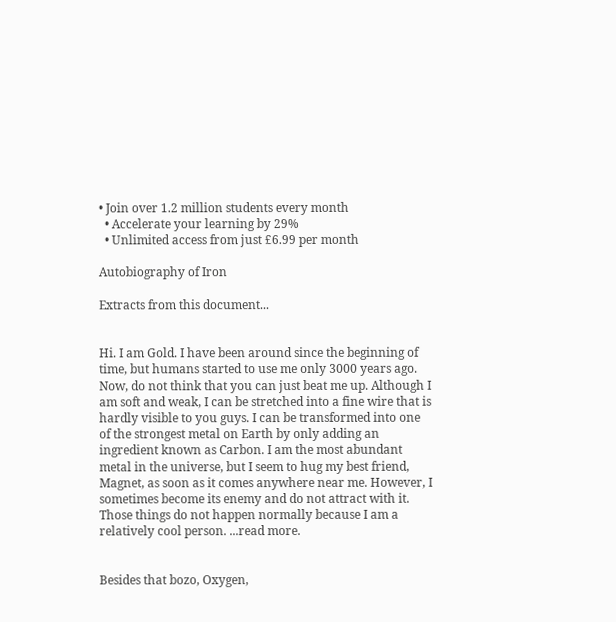• Join over 1.2 million students every month
  • Accelerate your learning by 29%
  • Unlimited access from just £6.99 per month

Autobiography of Iron

Extracts from this document...


Hi. I am Gold. I have been around since the beginning of time, but humans started to use me only 3000 years ago. Now, do not think that you can just beat me up. Although I am soft and weak, I can be stretched into a fine wire that is hardly visible to you guys. I can be transformed into one of the strongest metal on Earth by only adding an ingredient known as Carbon. I am the most abundant metal in the universe, but I seem to hug my best friend, Magnet, as soon as it comes anywhere near me. However, I sometimes become its enemy and do not attract with it. Those things do not happen normally because I am a relatively cool person. ...read more.


Besides that bozo, Oxygen,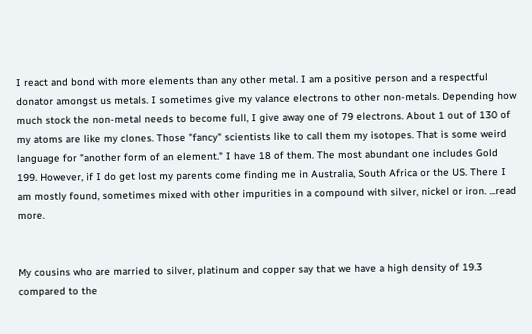I react and bond with more elements than any other metal. I am a positive person and a respectful donator amongst us metals. I sometimes give my valance electrons to other non-metals. Depending how much stock the non-metal needs to become full, I give away one of 79 electrons. About 1 out of 130 of my atoms are like my clones. Those "fancy" scientists like to call them my isotopes. That is some weird language for "another form of an element." I have 18 of them. The most abundant one includes Gold 199. However, if I do get lost my parents come finding me in Australia, South Africa or the US. There I am mostly found, sometimes mixed with other impurities in a compound with silver, nickel or iron. ...read more.


My cousins who are married to silver, platinum and copper say that we have a high density of 19.3 compared to the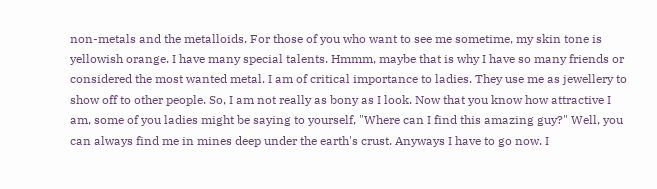non-metals and the metalloids. For those of you who want to see me sometime, my skin tone is yellowish orange. I have many special talents. Hmmm, maybe that is why I have so many friends or considered the most wanted metal. I am of critical importance to ladies. They use me as jewellery to show off to other people. So, I am not really as bony as I look. Now that you know how attractive I am, some of you ladies might be saying to yourself, "Where can I find this amazing guy?" Well, you can always find me in mines deep under the earth's crust. Anyways I have to go now. I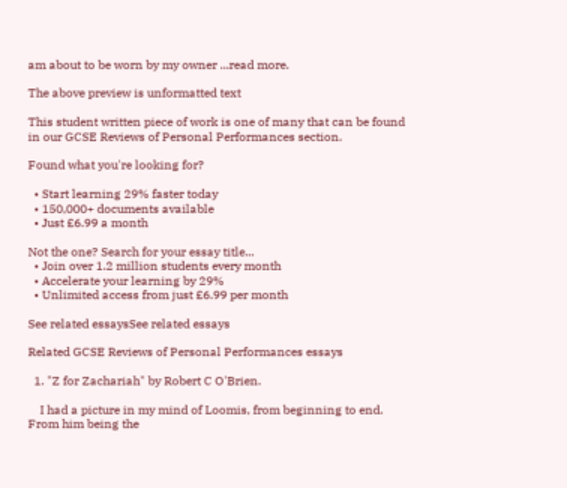am about to be worn by my owner ...read more.

The above preview is unformatted text

This student written piece of work is one of many that can be found in our GCSE Reviews of Personal Performances section.

Found what you're looking for?

  • Start learning 29% faster today
  • 150,000+ documents available
  • Just £6.99 a month

Not the one? Search for your essay title...
  • Join over 1.2 million students every month
  • Accelerate your learning by 29%
  • Unlimited access from just £6.99 per month

See related essaysSee related essays

Related GCSE Reviews of Personal Performances essays

  1. "Z for Zachariah" by Robert C O'Brien.

    I had a picture in my mind of Loomis, from beginning to end. From him being the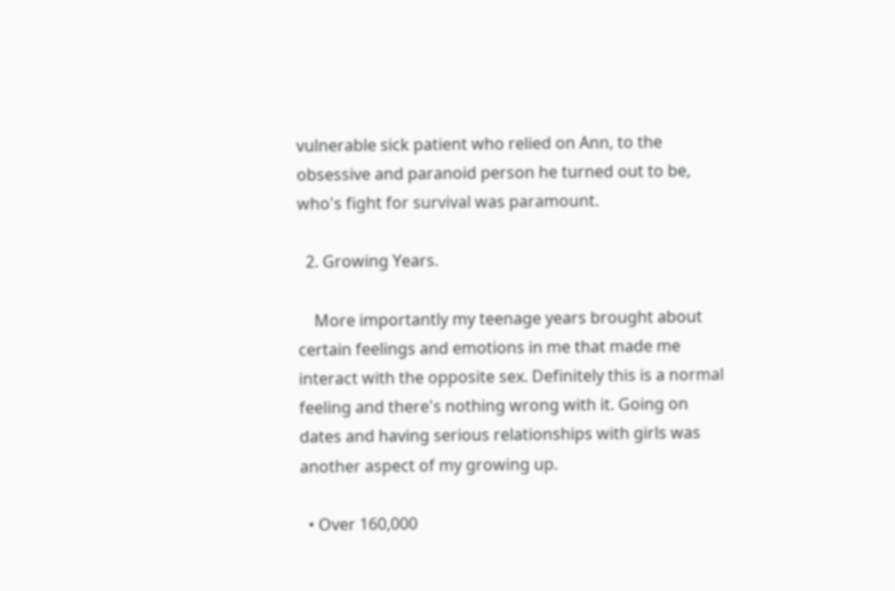vulnerable sick patient who relied on Ann, to the obsessive and paranoid person he turned out to be, who's fight for survival was paramount.

  2. Growing Years.

    More importantly my teenage years brought about certain feelings and emotions in me that made me interact with the opposite sex. Definitely this is a normal feeling and there's nothing wrong with it. Going on dates and having serious relationships with girls was another aspect of my growing up.

  • Over 160,000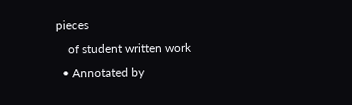pieces
    of student written work
  • Annotated by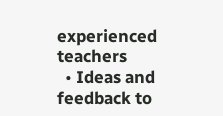experienced teachers
  • Ideas and feedback to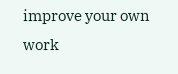improve your own work